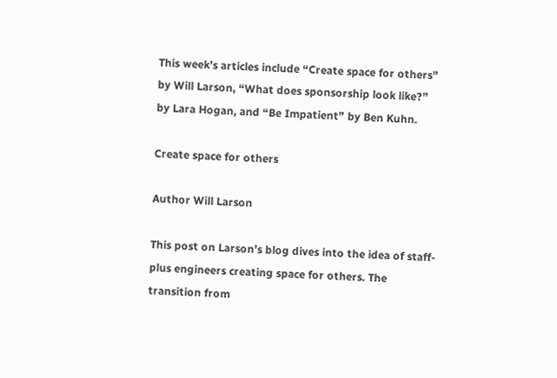This week’s articles include “Create space for others” by Will Larson, “What does sponsorship look like?” by Lara Hogan, and “Be Impatient” by Ben Kuhn.

Create space for others

Author Will Larson

This post on Larson’s blog dives into the idea of staff-plus engineers creating space for others. The transition from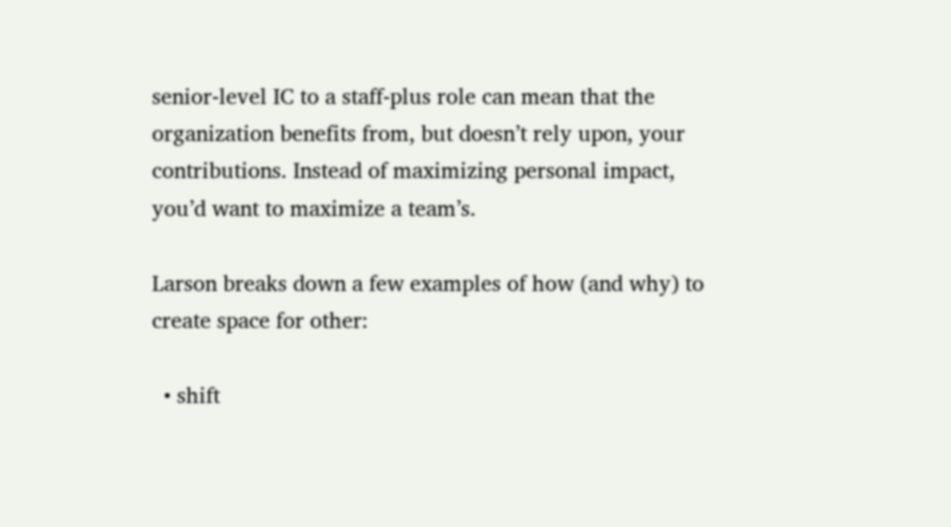senior-level IC to a staff-plus role can mean that the organization benefits from, but doesn’t rely upon, your contributions. Instead of maximizing personal impact, you’d want to maximize a team’s.

Larson breaks down a few examples of how (and why) to create space for other:

  • shift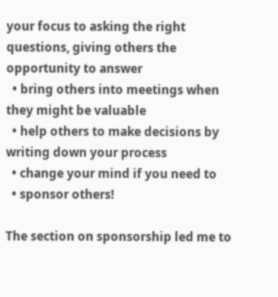your focus to asking the right questions, giving others the opportunity to answer
  • bring others into meetings when they might be valuable
  • help others to make decisions by writing down your process
  • change your mind if you need to
  • sponsor others!

The section on sponsorship led me to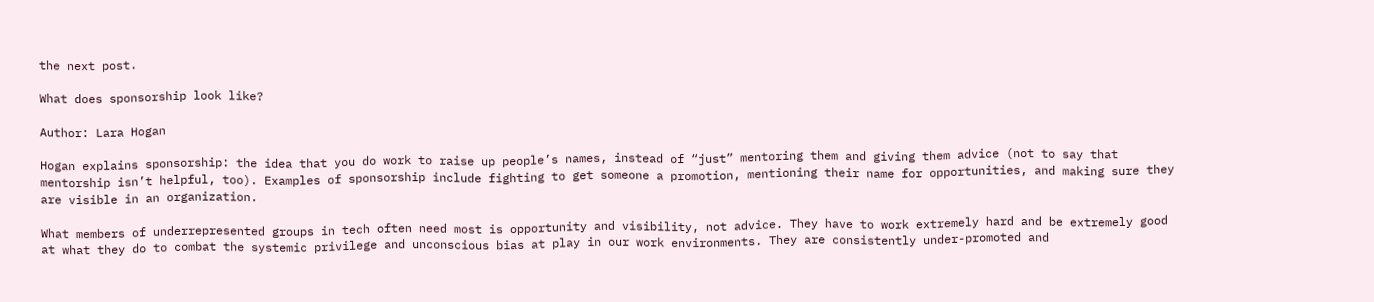the next post.

What does sponsorship look like?

Author: Lara Hogan

Hogan explains sponsorship: the idea that you do work to raise up people’s names, instead of “just” mentoring them and giving them advice (not to say that mentorship isn’t helpful, too). Examples of sponsorship include fighting to get someone a promotion, mentioning their name for opportunities, and making sure they are visible in an organization.

What members of underrepresented groups in tech often need most is opportunity and visibility, not advice. They have to work extremely hard and be extremely good at what they do to combat the systemic privilege and unconscious bias at play in our work environments. They are consistently under-promoted and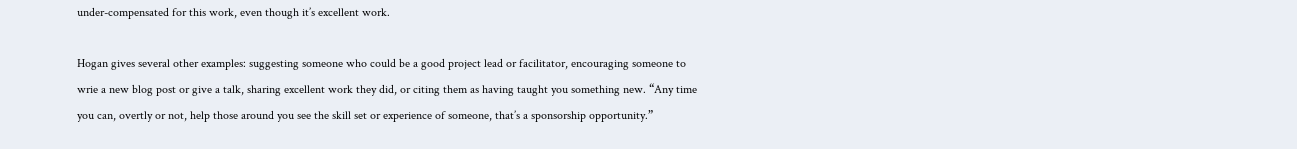under-compensated for this work, even though it’s excellent work.

Hogan gives several other examples: suggesting someone who could be a good project lead or facilitator, encouraging someone to wrie a new blog post or give a talk, sharing excellent work they did, or citing them as having taught you something new. “Any time you can, overtly or not, help those around you see the skill set or experience of someone, that’s a sponsorship opportunity.”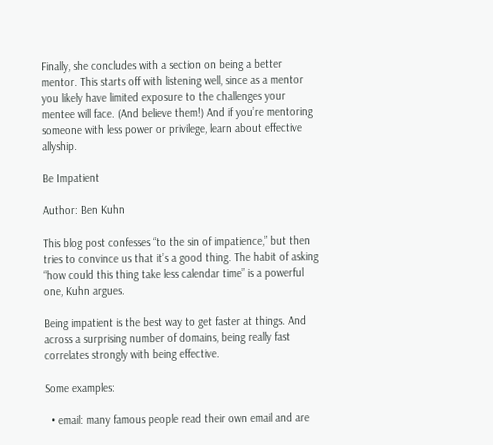Finally, she concludes with a section on being a better mentor. This starts off with listening well, since as a mentor you likely have limited exposure to the challenges your mentee will face. (And believe them!) And if you’re mentoring someone with less power or privilege, learn about effective allyship.

Be Impatient

Author: Ben Kuhn

This blog post confesses “to the sin of impatience,” but then tries to convince us that it’s a good thing. The habit of asking “how could this thing take less calendar time” is a powerful one, Kuhn argues.

Being impatient is the best way to get faster at things. And across a surprising number of domains, being really fast correlates strongly with being effective.

Some examples:

  • email: many famous people read their own email and are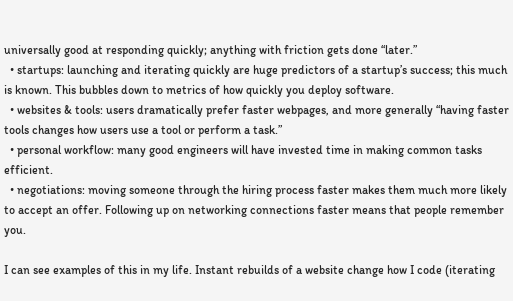universally good at responding quickly; anything with friction gets done “later.”
  • startups: launching and iterating quickly are huge predictors of a startup’s success; this much is known. This bubbles down to metrics of how quickly you deploy software.
  • websites & tools: users dramatically prefer faster webpages, and more generally “having faster tools changes how users use a tool or perform a task.”
  • personal workflow: many good engineers will have invested time in making common tasks efficient.
  • negotiations: moving someone through the hiring process faster makes them much more likely to accept an offer. Following up on networking connections faster means that people remember you.

I can see examples of this in my life. Instant rebuilds of a website change how I code (iterating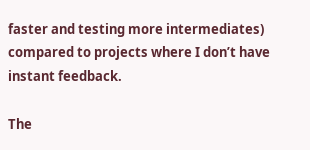faster and testing more intermediates) compared to projects where I don’t have instant feedback.

The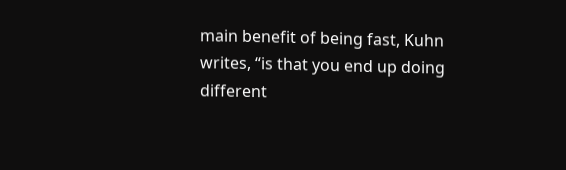main benefit of being fast, Kuhn writes, “is that you end up doing different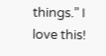things.” I love this!